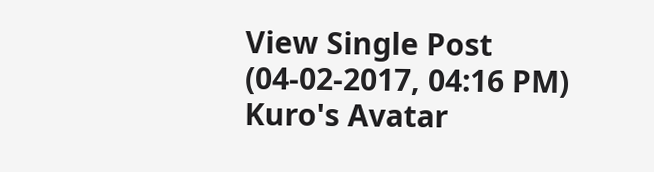View Single Post
(04-02-2017, 04:16 PM)
Kuro's Avatar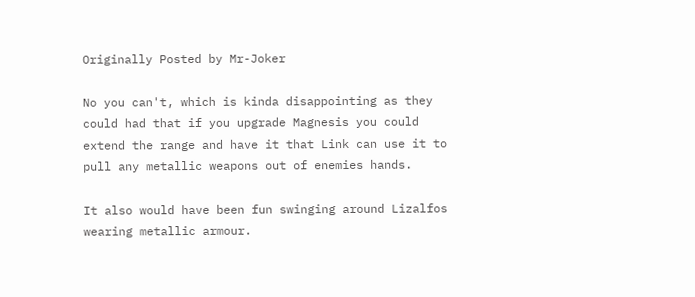Originally Posted by Mr-Joker

No you can't, which is kinda disappointing as they could had that if you upgrade Magnesis you could extend the range and have it that Link can use it to pull any metallic weapons out of enemies hands.

It also would have been fun swinging around Lizalfos wearing metallic armour.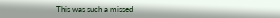This was such a missed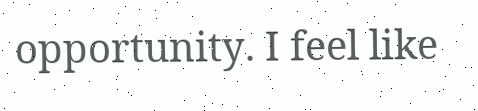opportunity. I feel like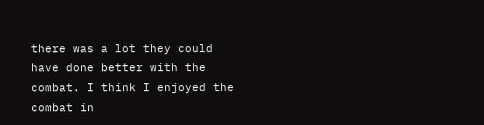there was a lot they could have done better with the combat. I think I enjoyed the combat in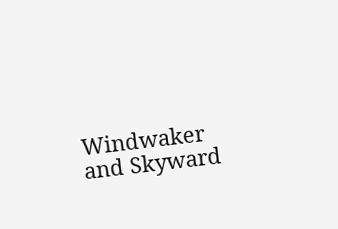Windwaker and Skyward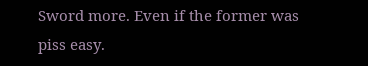Sword more. Even if the former was piss easy.